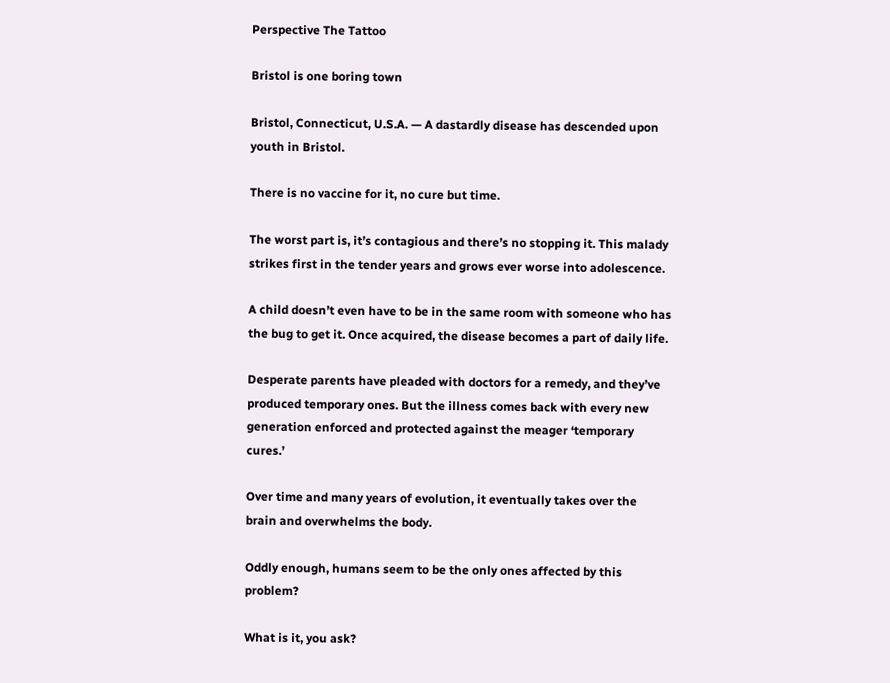Perspective The Tattoo

Bristol is one boring town

Bristol, Connecticut, U.S.A. — A dastardly disease has descended upon youth in Bristol.

There is no vaccine for it, no cure but time.

The worst part is, it’s contagious and there’s no stopping it. This malady strikes first in the tender years and grows ever worse into adolescence.

A child doesn’t even have to be in the same room with someone who has the bug to get it. Once acquired, the disease becomes a part of daily life.

Desperate parents have pleaded with doctors for a remedy, and they’ve produced temporary ones. But the illness comes back with every new generation enforced and protected against the meager ‘temporary cures.’

Over time and many years of evolution, it eventually takes over the brain and overwhelms the body.

Oddly enough, humans seem to be the only ones affected by this problem?

What is it, you ask?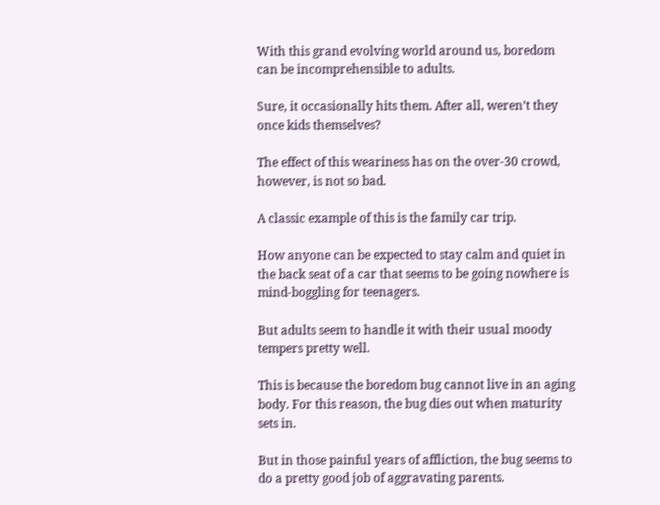With this grand evolving world around us, boredom can be incomprehensible to adults.

Sure, it occasionally hits them. After all, weren’t they once kids themselves?

The effect of this weariness has on the over-30 crowd, however, is not so bad.

A classic example of this is the family car trip.

How anyone can be expected to stay calm and quiet in the back seat of a car that seems to be going nowhere is mind-boggling for teenagers.

But adults seem to handle it with their usual moody tempers pretty well.

This is because the boredom bug cannot live in an aging body. For this reason, the bug dies out when maturity sets in.

But in those painful years of affliction, the bug seems to do a pretty good job of aggravating parents.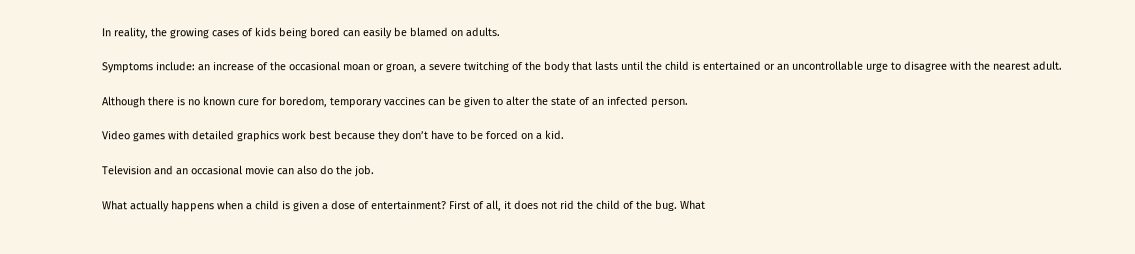In reality, the growing cases of kids being bored can easily be blamed on adults.

Symptoms include: an increase of the occasional moan or groan, a severe twitching of the body that lasts until the child is entertained or an uncontrollable urge to disagree with the nearest adult.

Although there is no known cure for boredom, temporary vaccines can be given to alter the state of an infected person.

Video games with detailed graphics work best because they don’t have to be forced on a kid.

Television and an occasional movie can also do the job.

What actually happens when a child is given a dose of entertainment? First of all, it does not rid the child of the bug. What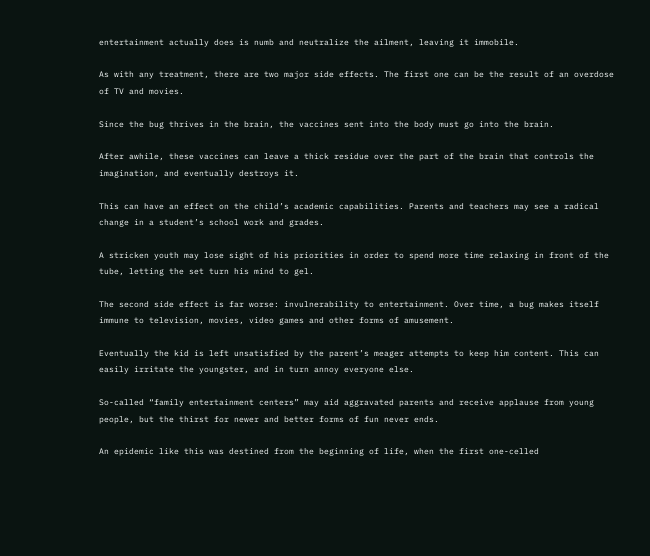entertainment actually does is numb and neutralize the ailment, leaving it immobile.

As with any treatment, there are two major side effects. The first one can be the result of an overdose of TV and movies.

Since the bug thrives in the brain, the vaccines sent into the body must go into the brain.

After awhile, these vaccines can leave a thick residue over the part of the brain that controls the imagination, and eventually destroys it.

This can have an effect on the child’s academic capabilities. Parents and teachers may see a radical change in a student’s school work and grades.

A stricken youth may lose sight of his priorities in order to spend more time relaxing in front of the tube, letting the set turn his mind to gel.

The second side effect is far worse: invulnerability to entertainment. Over time, a bug makes itself immune to television, movies, video games and other forms of amusement.

Eventually the kid is left unsatisfied by the parent’s meager attempts to keep him content. This can easily irritate the youngster, and in turn annoy everyone else.

So-called “family entertainment centers” may aid aggravated parents and receive applause from young people, but the thirst for newer and better forms of fun never ends.

An epidemic like this was destined from the beginning of life, when the first one-celled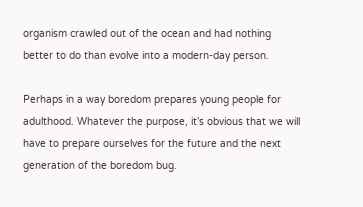organism crawled out of the ocean and had nothing better to do than evolve into a modern-day person.

Perhaps in a way boredom prepares young people for adulthood. Whatever the purpose, it’s obvious that we will have to prepare ourselves for the future and the next generation of the boredom bug.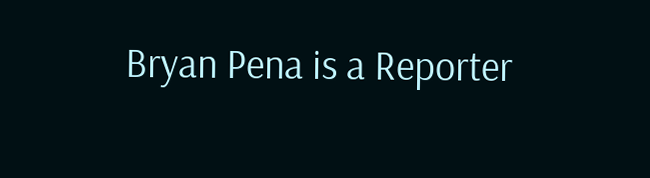Bryan Pena is a Reporter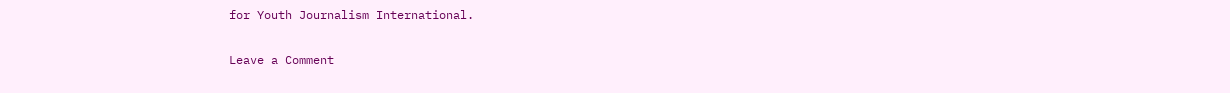for Youth Journalism International.

Leave a Comment